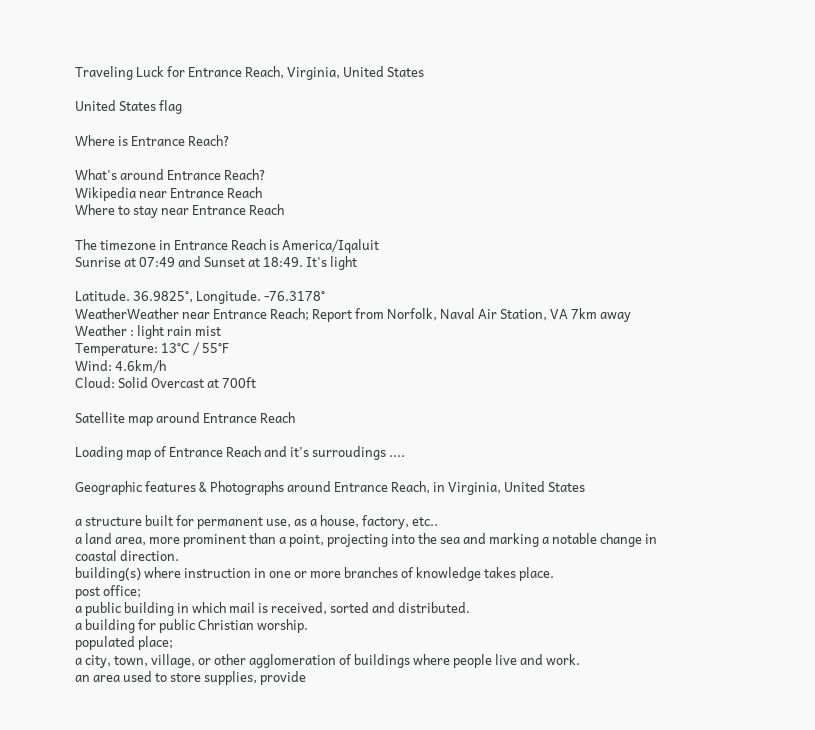Traveling Luck for Entrance Reach, Virginia, United States

United States flag

Where is Entrance Reach?

What's around Entrance Reach?
Wikipedia near Entrance Reach
Where to stay near Entrance Reach

The timezone in Entrance Reach is America/Iqaluit
Sunrise at 07:49 and Sunset at 18:49. It's light

Latitude. 36.9825°, Longitude. -76.3178°
WeatherWeather near Entrance Reach; Report from Norfolk, Naval Air Station, VA 7km away
Weather : light rain mist
Temperature: 13°C / 55°F
Wind: 4.6km/h
Cloud: Solid Overcast at 700ft

Satellite map around Entrance Reach

Loading map of Entrance Reach and it's surroudings ....

Geographic features & Photographs around Entrance Reach, in Virginia, United States

a structure built for permanent use, as a house, factory, etc..
a land area, more prominent than a point, projecting into the sea and marking a notable change in coastal direction.
building(s) where instruction in one or more branches of knowledge takes place.
post office;
a public building in which mail is received, sorted and distributed.
a building for public Christian worship.
populated place;
a city, town, village, or other agglomeration of buildings where people live and work.
an area used to store supplies, provide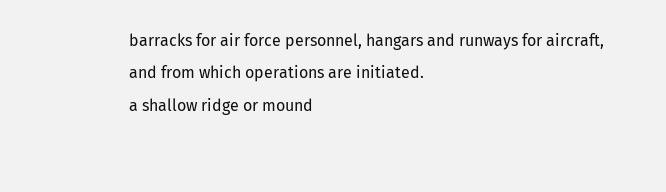barracks for air force personnel, hangars and runways for aircraft, and from which operations are initiated.
a shallow ridge or mound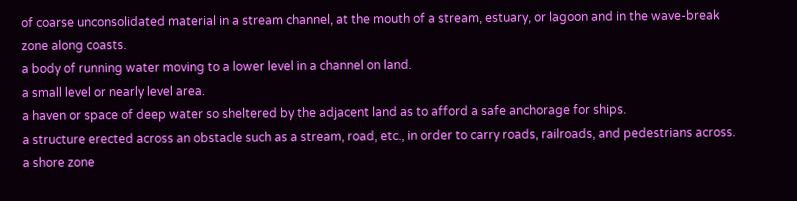of coarse unconsolidated material in a stream channel, at the mouth of a stream, estuary, or lagoon and in the wave-break zone along coasts.
a body of running water moving to a lower level in a channel on land.
a small level or nearly level area.
a haven or space of deep water so sheltered by the adjacent land as to afford a safe anchorage for ships.
a structure erected across an obstacle such as a stream, road, etc., in order to carry roads, railroads, and pedestrians across.
a shore zone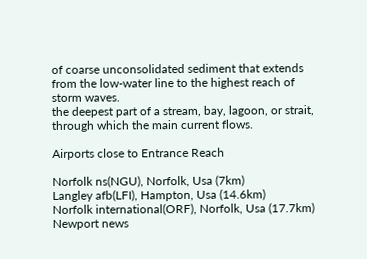of coarse unconsolidated sediment that extends from the low-water line to the highest reach of storm waves.
the deepest part of a stream, bay, lagoon, or strait, through which the main current flows.

Airports close to Entrance Reach

Norfolk ns(NGU), Norfolk, Usa (7km)
Langley afb(LFI), Hampton, Usa (14.6km)
Norfolk international(ORF), Norfolk, Usa (17.7km)
Newport news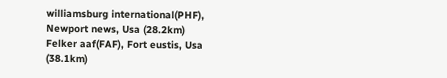williamsburg international(PHF), Newport news, Usa (28.2km)
Felker aaf(FAF), Fort eustis, Usa (38.1km)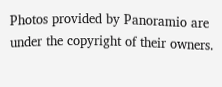Photos provided by Panoramio are under the copyright of their owners.